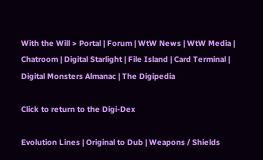With the Will > Portal | Forum | WtW News | WtW Media | Chatroom | Digital Starlight | File Island | Card Terminal | Digital Monsters Almanac | The Digipedia

Click to return to the Digi-Dex

Evolution Lines | Original to Dub | Weapons / Shields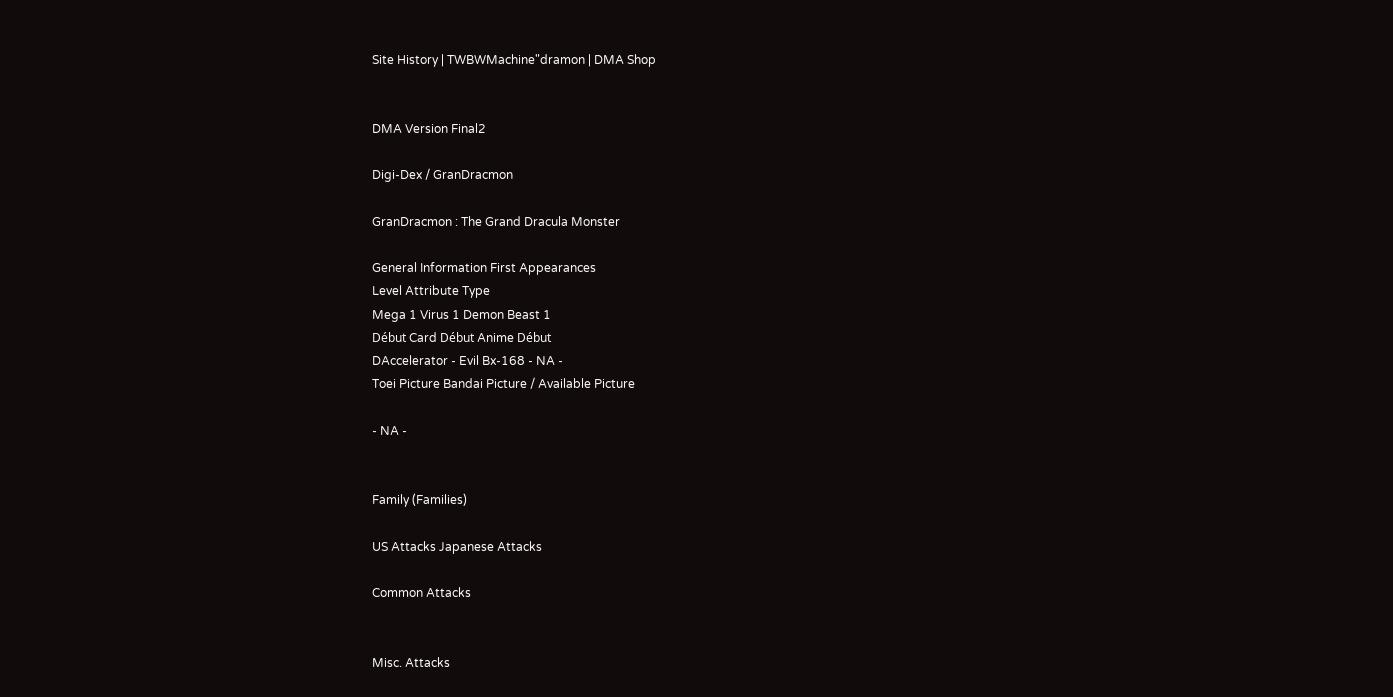Site History | TWBWMachine"dramon | DMA Shop


DMA Version Final2

Digi-Dex / GranDracmon

GranDracmon : The Grand Dracula Monster

General Information First Appearances
Level Attribute Type
Mega 1 Virus 1 Demon Beast 1
Début Card Début Anime Début
DAccelerator - Evil Bx-168 - NA -
Toei Picture Bandai Picture / Available Picture

- NA -


Family (Families)

US Attacks Japanese Attacks

Common Attacks


Misc. Attacks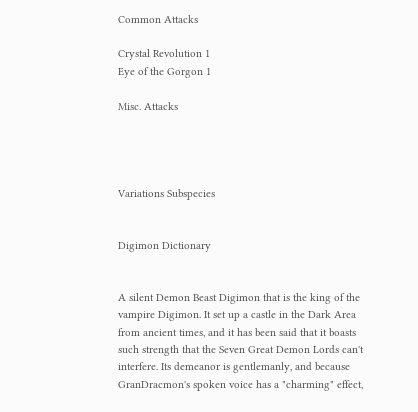Common Attacks

Crystal Revolution 1
Eye of the Gorgon 1

Misc. Attacks




Variations Subspecies


Digimon Dictionary


A silent Demon Beast Digimon that is the king of the vampire Digimon. It set up a castle in the Dark Area from ancient times, and it has been said that it boasts such strength that the Seven Great Demon Lords can't interfere. Its demeanor is gentlemanly, and because GranDracmon's spoken voice has a "charming" effect,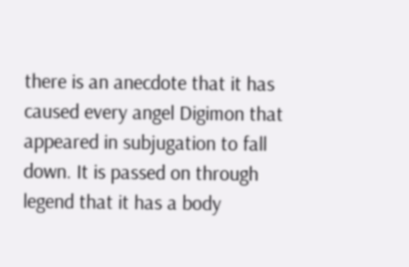there is an anecdote that it has caused every angel Digimon that appeared in subjugation to fall down. It is passed on through legend that it has a body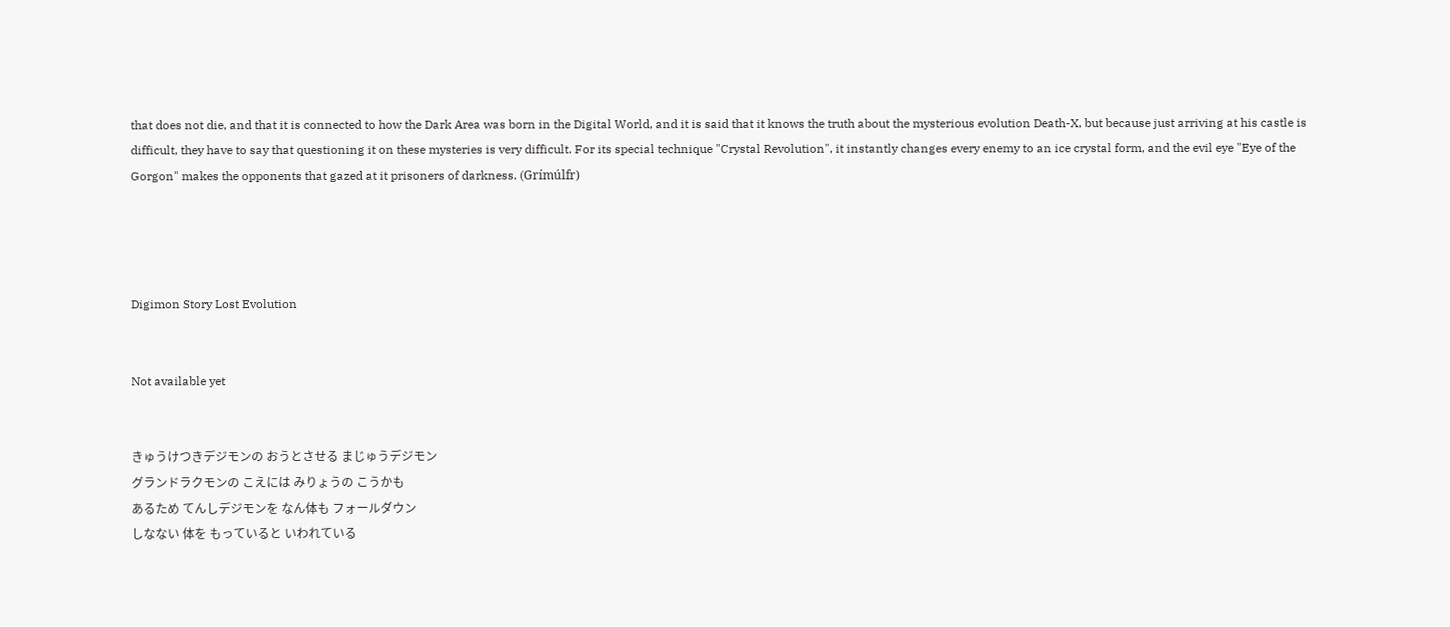that does not die, and that it is connected to how the Dark Area was born in the Digital World, and it is said that it knows the truth about the mysterious evolution Death-X, but because just arriving at his castle is difficult, they have to say that questioning it on these mysteries is very difficult. For its special technique "Crystal Revolution", it instantly changes every enemy to an ice crystal form, and the evil eye "Eye of the Gorgon" makes the opponents that gazed at it prisoners of darkness. (Grímúlfr)




Digimon Story Lost Evolution


Not available yet


きゅうけつきデジモンの おうとさせる まじゅうデジモン
グランドラクモンの こえには みりょうの こうかも
あるため てんしデジモンを なん体も フォールダウン
しなない 体を もっていると いわれている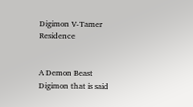Digimon V-Tamer Residence


A Demon Beast Digimon that is said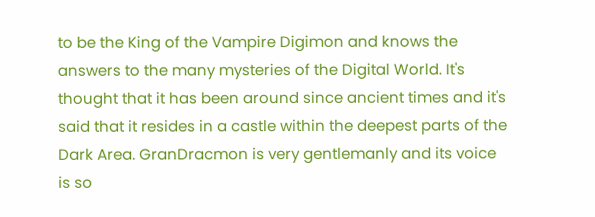to be the King of the Vampire Digimon and knows the answers to the many mysteries of the Digital World. It's thought that it has been around since ancient times and it's said that it resides in a castle within the deepest parts of the Dark Area. GranDracmon is very gentlemanly and its voice is so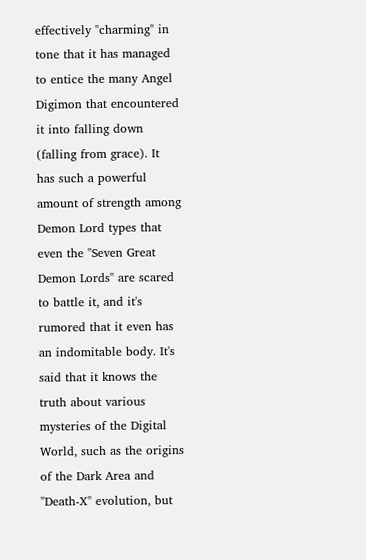effectively "charming" in tone that it has managed to entice the many Angel Digimon that encountered it into falling down (falling from grace). It has such a powerful amount of strength among Demon Lord types that even the "Seven Great Demon Lords" are scared to battle it, and it's rumored that it even has an indomitable body. It's said that it knows the truth about various mysteries of the Digital World, such as the origins of the Dark Area and "Death-X" evolution, but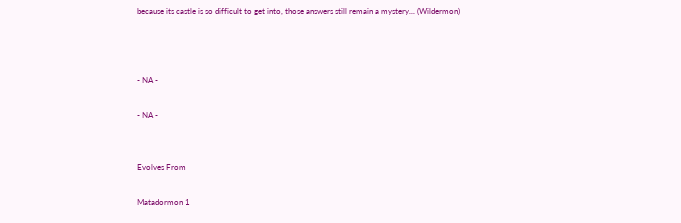because its castle is so difficult to get into, those answers still remain a mystery... (Wildermon)



- NA -

- NA -


Evolves From

Matadormon 1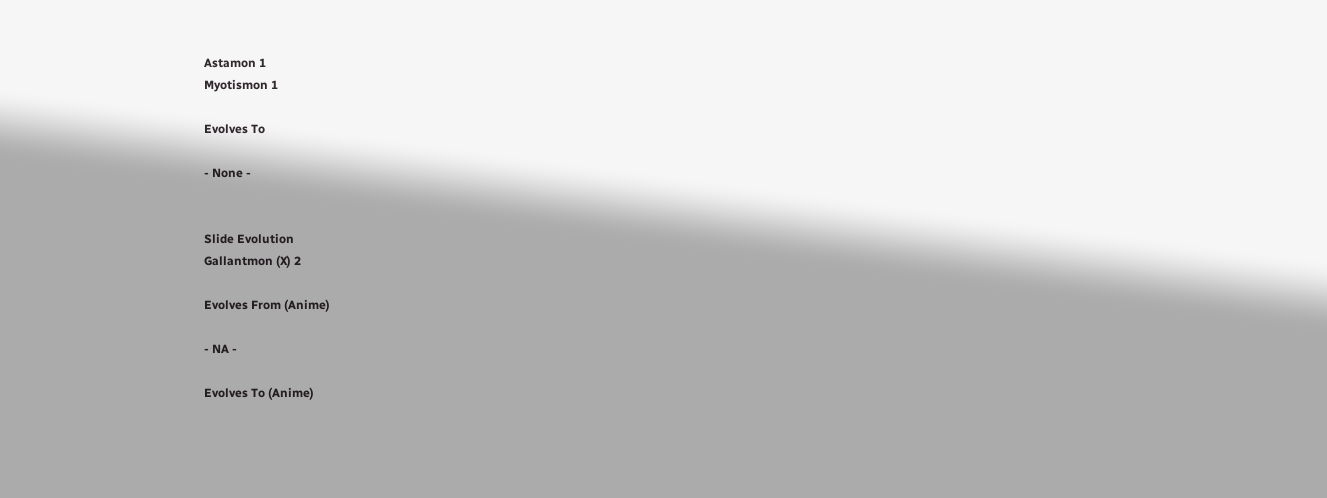Astamon 1
Myotismon 1

Evolves To

- None -


Slide Evolution
Gallantmon (X) 2

Evolves From (Anime)

- NA -

Evolves To (Anime)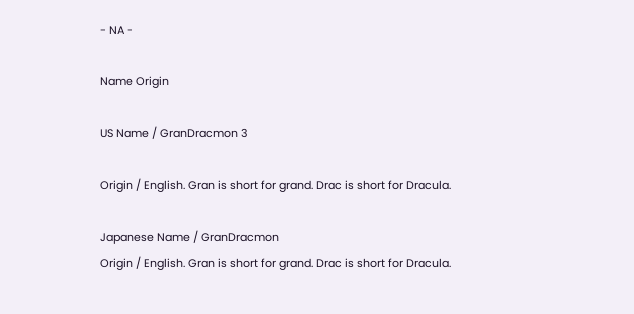- NA -

Name Origin

US Name / GranDracmon 3

Origin / English. Gran is short for grand. Drac is short for Dracula.

Japanese Name / GranDracmon
Origin / English. Gran is short for grand. Drac is short for Dracula.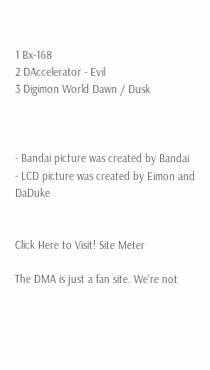1 Bx-168
2 DAccelerator - Evil
3 Digimon World Dawn / Dusk



- Bandai picture was created by Bandai
- LCD picture was created by Eimon and DaDuke


Click Here to Visit! Site Meter

The DMA is just a fan site. We're not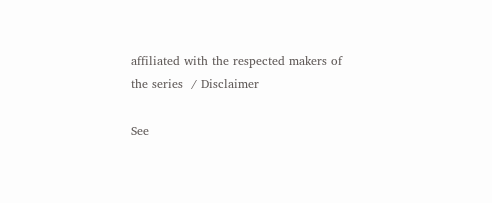affiliated with the respected makers of the series  / Disclaimer

See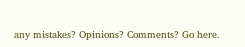any mistakes? Opinions? Comments? Go here.